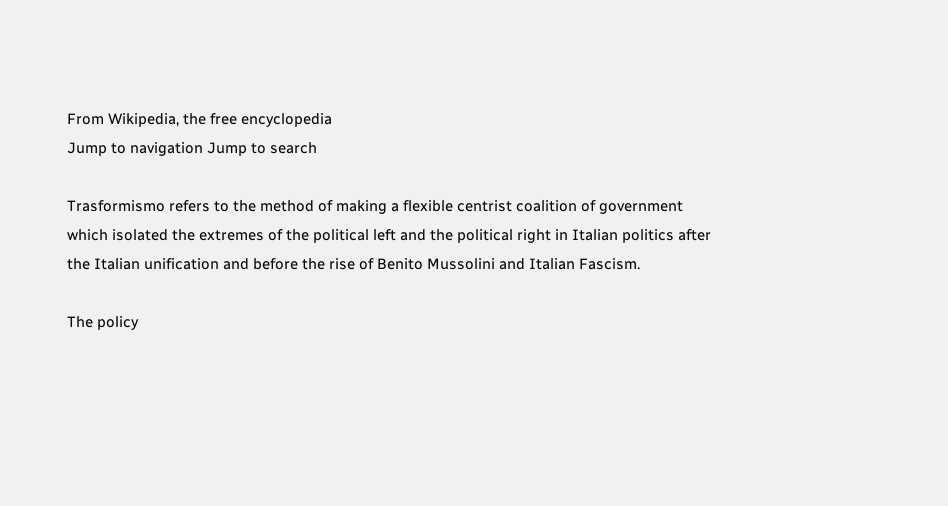From Wikipedia, the free encyclopedia
Jump to navigation Jump to search

Trasformismo refers to the method of making a flexible centrist coalition of government which isolated the extremes of the political left and the political right in Italian politics after the Italian unification and before the rise of Benito Mussolini and Italian Fascism.

The policy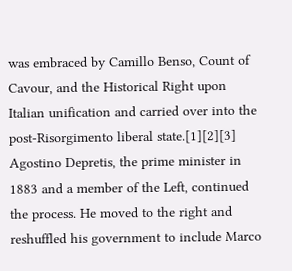was embraced by Camillo Benso, Count of Cavour, and the Historical Right upon Italian unification and carried over into the post-Risorgimento liberal state.[1][2][3] Agostino Depretis, the prime minister in 1883 and a member of the Left, continued the process. He moved to the right and reshuffled his government to include Marco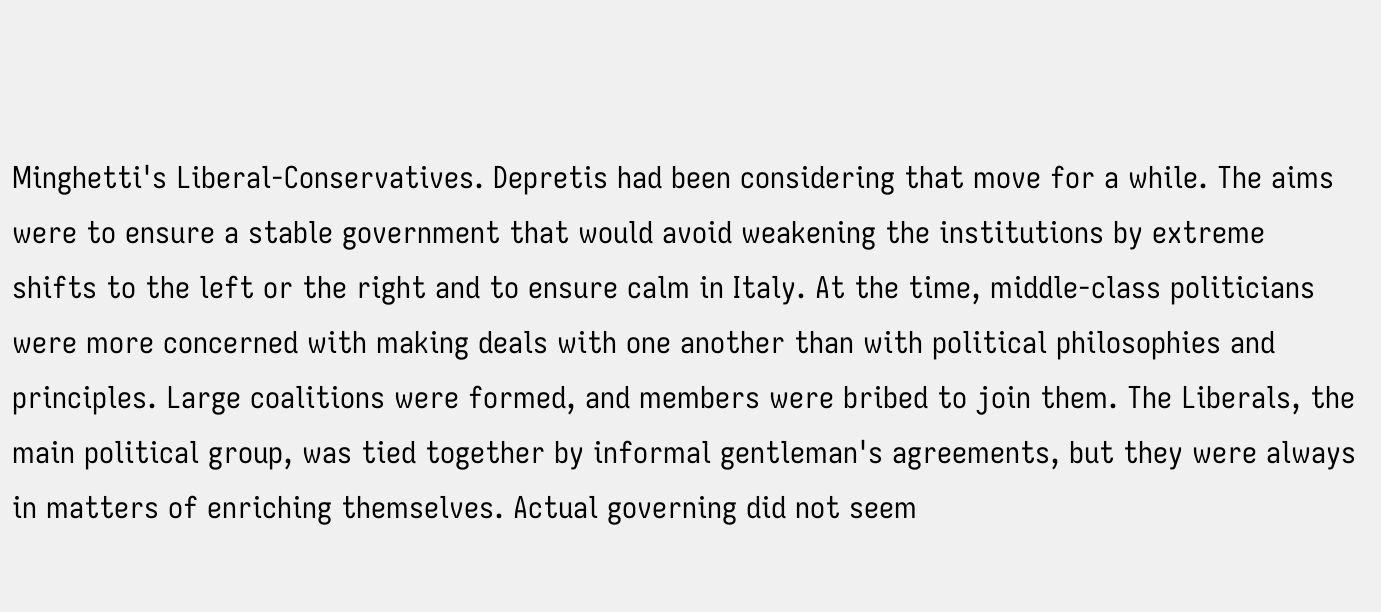Minghetti's Liberal-Conservatives. Depretis had been considering that move for a while. The aims were to ensure a stable government that would avoid weakening the institutions by extreme shifts to the left or the right and to ensure calm in Italy. At the time, middle-class politicians were more concerned with making deals with one another than with political philosophies and principles. Large coalitions were formed, and members were bribed to join them. The Liberals, the main political group, was tied together by informal gentleman's agreements, but they were always in matters of enriching themselves. Actual governing did not seem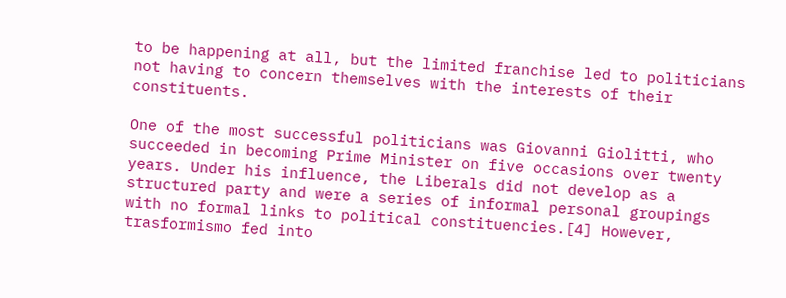to be happening at all, but the limited franchise led to politicians not having to concern themselves with the interests of their constituents.

One of the most successful politicians was Giovanni Giolitti, who succeeded in becoming Prime Minister on five occasions over twenty years. Under his influence, the Liberals did not develop as a structured party and were a series of informal personal groupings with no formal links to political constituencies.[4] However, trasformismo fed into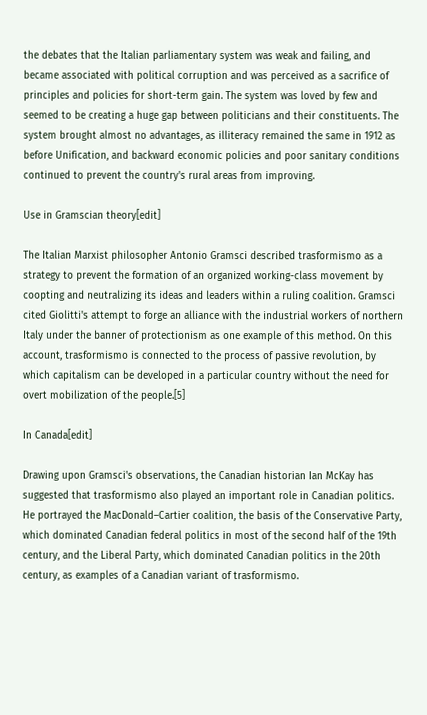the debates that the Italian parliamentary system was weak and failing, and became associated with political corruption and was perceived as a sacrifice of principles and policies for short-term gain. The system was loved by few and seemed to be creating a huge gap between politicians and their constituents. The system brought almost no advantages, as illiteracy remained the same in 1912 as before Unification, and backward economic policies and poor sanitary conditions continued to prevent the country's rural areas from improving.

Use in Gramscian theory[edit]

The Italian Marxist philosopher Antonio Gramsci described trasformismo as a strategy to prevent the formation of an organized working-class movement by coopting and neutralizing its ideas and leaders within a ruling coalition. Gramsci cited Giolitti's attempt to forge an alliance with the industrial workers of northern Italy under the banner of protectionism as one example of this method. On this account, trasformismo is connected to the process of passive revolution, by which capitalism can be developed in a particular country without the need for overt mobilization of the people.[5]

In Canada[edit]

Drawing upon Gramsci's observations, the Canadian historian Ian McKay has suggested that trasformismo also played an important role in Canadian politics. He portrayed the MacDonald–Cartier coalition, the basis of the Conservative Party, which dominated Canadian federal politics in most of the second half of the 19th century, and the Liberal Party, which dominated Canadian politics in the 20th century, as examples of a Canadian variant of trasformismo.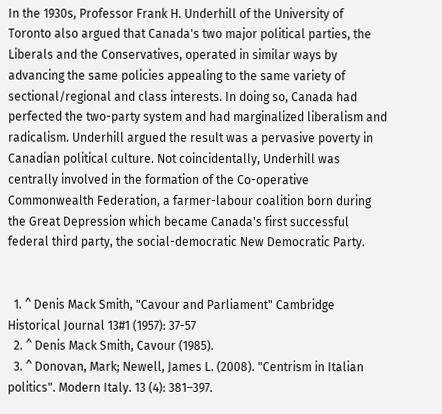In the 1930s, Professor Frank H. Underhill of the University of Toronto also argued that Canada's two major political parties, the Liberals and the Conservatives, operated in similar ways by advancing the same policies appealing to the same variety of sectional/regional and class interests. In doing so, Canada had perfected the two-party system and had marginalized liberalism and radicalism. Underhill argued the result was a pervasive poverty in Canadian political culture. Not coincidentally, Underhill was centrally involved in the formation of the Co-operative Commonwealth Federation, a farmer-labour coalition born during the Great Depression which became Canada's first successful federal third party, the social-democratic New Democratic Party.


  1. ^ Denis Mack Smith, "Cavour and Parliament" Cambridge Historical Journal 13#1 (1957): 37-57
  2. ^ Denis Mack Smith, Cavour (1985).
  3. ^ Donovan, Mark; Newell, James L. (2008). "Centrism in Italian politics". Modern Italy. 13 (4): 381–397.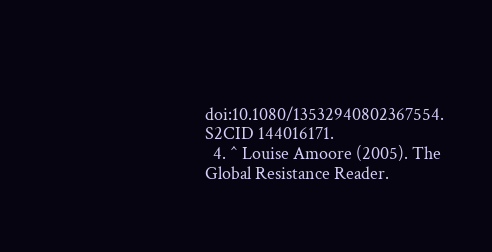doi:10.1080/13532940802367554. S2CID 144016171.
  4. ^ Louise Amoore (2005). The Global Resistance Reader.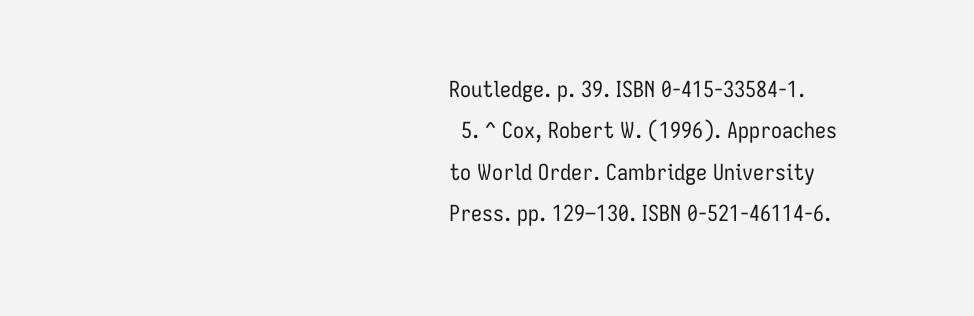Routledge. p. 39. ISBN 0-415-33584-1.
  5. ^ Cox, Robert W. (1996). Approaches to World Order. Cambridge University Press. pp. 129–130. ISBN 0-521-46114-6.